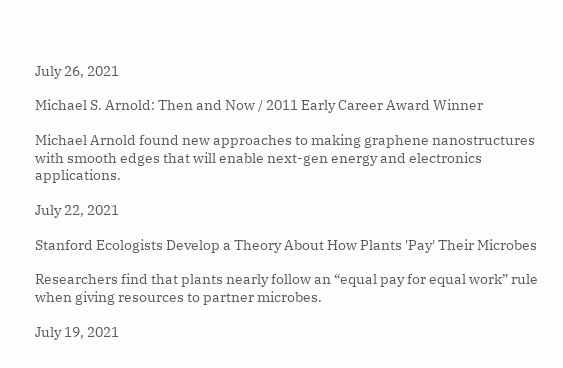July 26, 2021

Michael S. Arnold: Then and Now / 2011 Early Career Award Winner

Michael Arnold found new approaches to making graphene nanostructures with smooth edges that will enable next-gen energy and electronics applications.

July 22, 2021

Stanford Ecologists Develop a Theory About How Plants 'Pay' Their Microbes

Researchers find that plants nearly follow an “equal pay for equal work” rule when giving resources to partner microbes.

July 19, 2021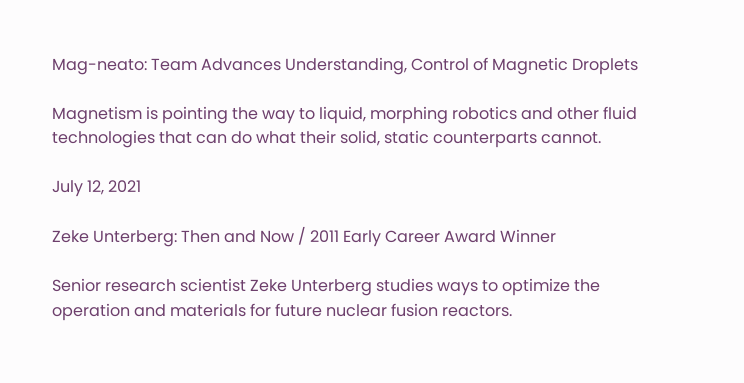Mag-neato: Team Advances Understanding, Control of Magnetic Droplets

Magnetism is pointing the way to liquid, morphing robotics and other fluid technologies that can do what their solid, static counterparts cannot.

July 12, 2021

Zeke Unterberg: Then and Now / 2011 Early Career Award Winner

Senior research scientist Zeke Unterberg studies ways to optimize the operation and materials for future nuclear fusion reactors.